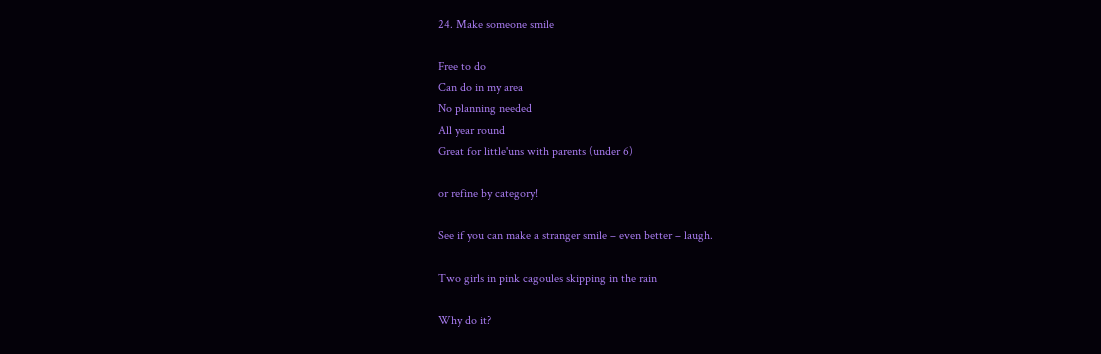24. Make someone smile

Free to do
Can do in my area
No planning needed
All year round
Great for little'uns with parents (under 6)

or refine by category!

See if you can make a stranger smile – even better – laugh.

Two girls in pink cagoules skipping in the rain

Why do it?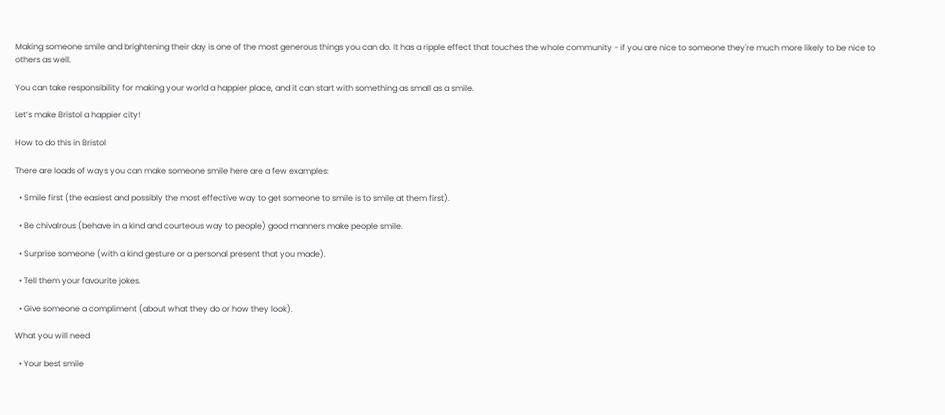Making someone smile and brightening their day is one of the most generous things you can do. It has a ripple effect that touches the whole community - if you are nice to someone they're much more likely to be nice to others as well.

You can take responsibility for making your world a happier place, and it can start with something as small as a smile.

Let’s make Bristol a happier city!

How to do this in Bristol

There are loads of ways you can make someone smile here are a few examples:

  • Smile first (the easiest and possibly the most effective way to get someone to smile is to smile at them first).

  • Be chivalrous (behave in a kind and courteous way to people) good manners make people smile.

  • Surprise someone (with a kind gesture or a personal present that you made).

  • Tell them your favourite jokes.

  • Give someone a compliment (about what they do or how they look).

What you will need

  • Your best smile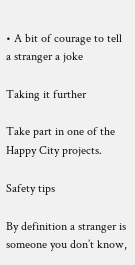• A bit of courage to tell a stranger a joke

Taking it further

Take part in one of the Happy City projects.

Safety tips

By definition a stranger is someone you don’t know,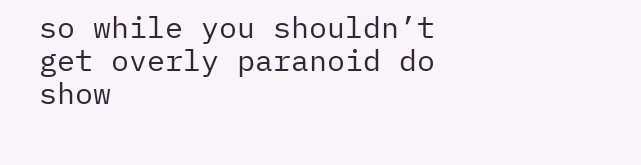so while you shouldn’t get overly paranoid do show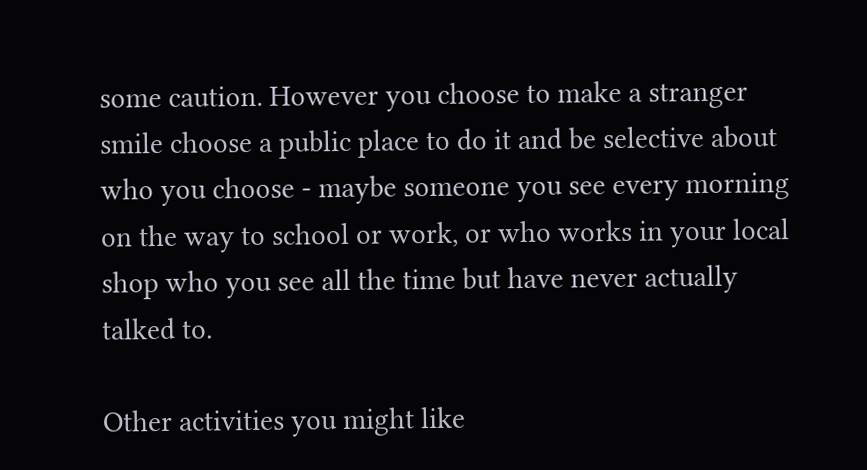some caution. However you choose to make a stranger smile choose a public place to do it and be selective about who you choose - maybe someone you see every morning on the way to school or work, or who works in your local shop who you see all the time but have never actually talked to.

Other activities you might like